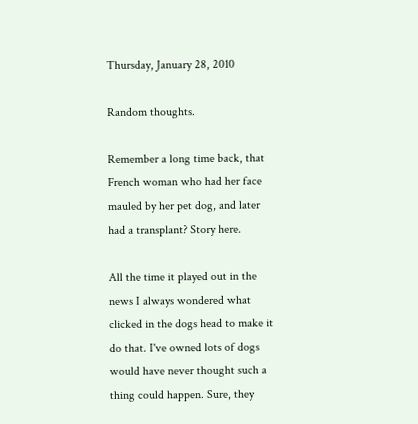Thursday, January 28, 2010

Random thoughts.

Remember a long time back, that French woman who had her face mauled by her pet dog, and later had a transplant? Story here.

All the time it played out in the news I always wondered what clicked in the dogs head to make it do that. I've owned lots of dogs would have never thought such a thing could happen. Sure, they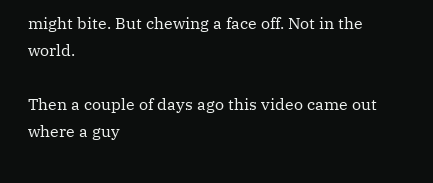might bite. But chewing a face off. Not in the world.

Then a couple of days ago this video came out where a guy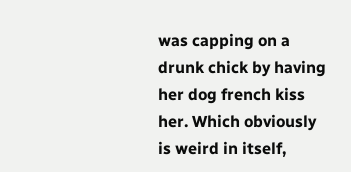was capping on a drunk chick by having her dog french kiss her. Which obviously is weird in itself,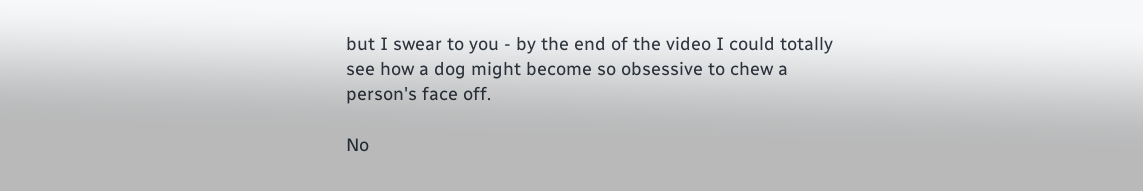but I swear to you - by the end of the video I could totally see how a dog might become so obsessive to chew a person's face off.

No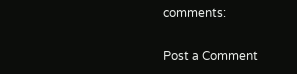comments:

Post a Comment